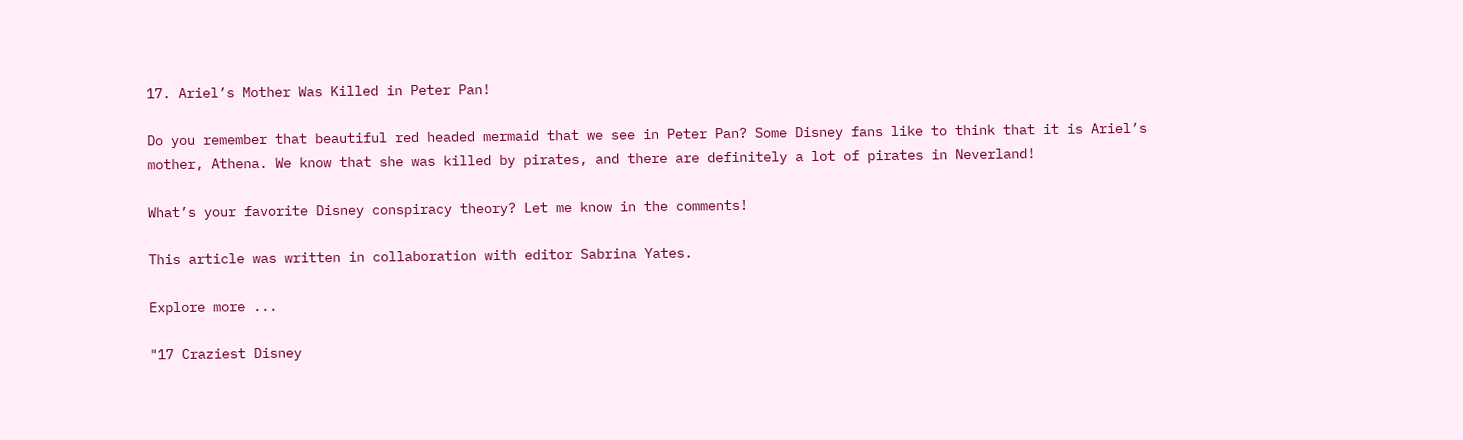17. Ariel’s Mother Was Killed in Peter Pan!

Do you remember that beautiful red headed mermaid that we see in Peter Pan? Some Disney fans like to think that it is Ariel’s mother, Athena. We know that she was killed by pirates, and there are definitely a lot of pirates in Neverland!

What’s your favorite Disney conspiracy theory? Let me know in the comments!

This article was written in collaboration with editor Sabrina Yates.

Explore more ...

"17 Craziest Disney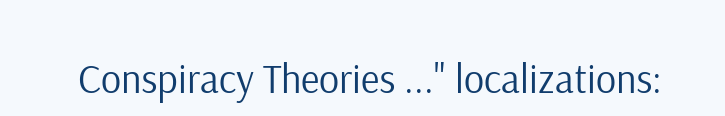Conspiracy Theories ..." localizations: